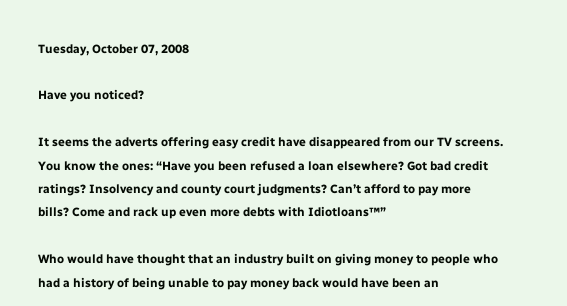Tuesday, October 07, 2008

Have you noticed?

It seems the adverts offering easy credit have disappeared from our TV screens. You know the ones: “Have you been refused a loan elsewhere? Got bad credit ratings? Insolvency and county court judgments? Can’t afford to pay more bills? Come and rack up even more debts with Idiotloans™”

Who would have thought that an industry built on giving money to people who had a history of being unable to pay money back would have been an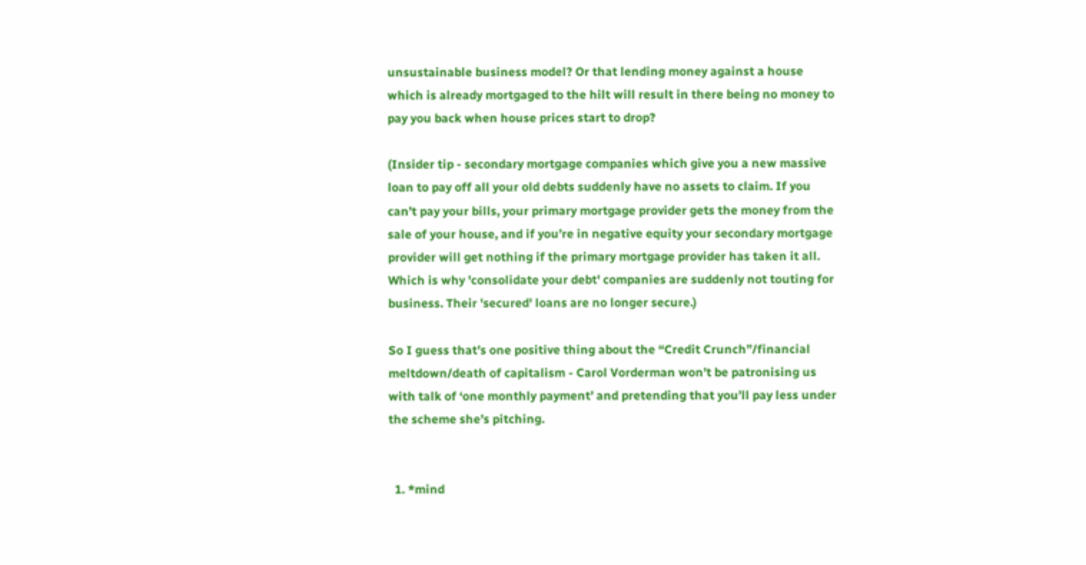unsustainable business model? Or that lending money against a house which is already mortgaged to the hilt will result in there being no money to pay you back when house prices start to drop?

(Insider tip - secondary mortgage companies which give you a new massive loan to pay off all your old debts suddenly have no assets to claim. If you can’t pay your bills, your primary mortgage provider gets the money from the sale of your house, and if you’re in negative equity your secondary mortgage provider will get nothing if the primary mortgage provider has taken it all. Which is why 'consolidate your debt' companies are suddenly not touting for business. Their 'secured' loans are no longer secure.)

So I guess that’s one positive thing about the “Credit Crunch”/financial meltdown/death of capitalism - Carol Vorderman won’t be patronising us with talk of ‘one monthly payment’ and pretending that you’ll pay less under the scheme she’s pitching.


  1. *mind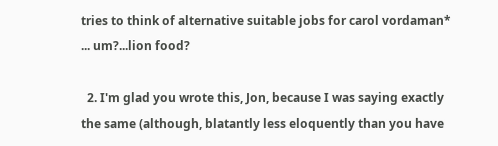tries to think of alternative suitable jobs for carol vordaman* ... um?...lion food?

  2. I'm glad you wrote this, Jon, because I was saying exactly the same (although, blatantly less eloquently than you have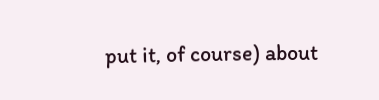put it, of course) about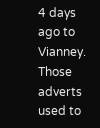4 days ago to Vianney. Those adverts used to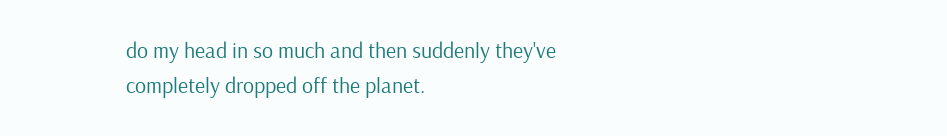do my head in so much and then suddenly they've completely dropped off the planet.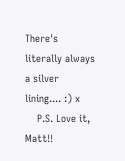There's literally always a silver lining.... :) x
    P.S. Love it, Matt!!